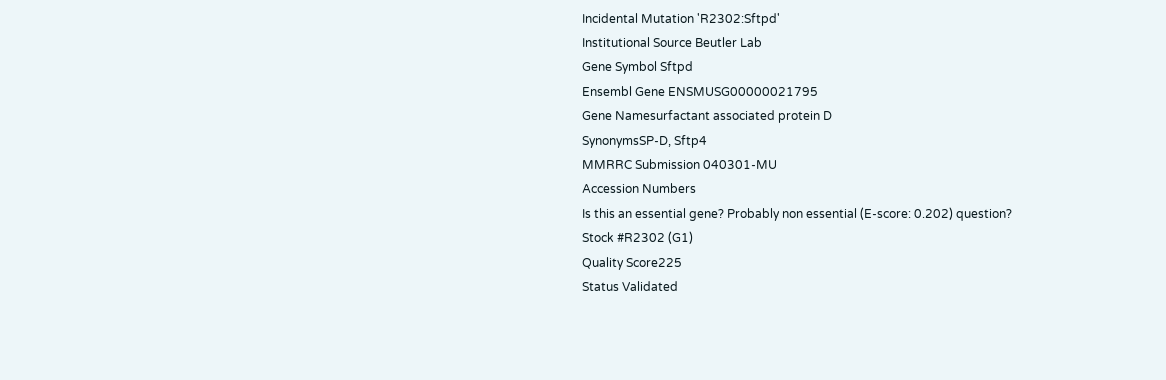Incidental Mutation 'R2302:Sftpd'
Institutional Source Beutler Lab
Gene Symbol Sftpd
Ensembl Gene ENSMUSG00000021795
Gene Namesurfactant associated protein D
SynonymsSP-D, Sftp4
MMRRC Submission 040301-MU
Accession Numbers
Is this an essential gene? Probably non essential (E-score: 0.202) question?
Stock #R2302 (G1)
Quality Score225
Status Validated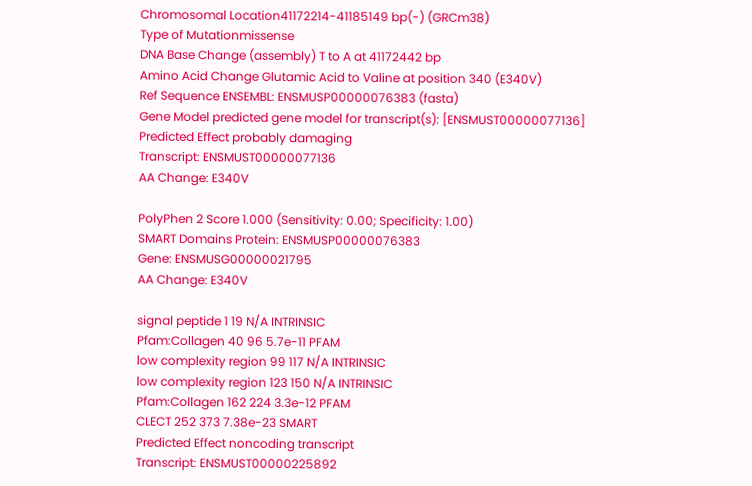Chromosomal Location41172214-41185149 bp(-) (GRCm38)
Type of Mutationmissense
DNA Base Change (assembly) T to A at 41172442 bp
Amino Acid Change Glutamic Acid to Valine at position 340 (E340V)
Ref Sequence ENSEMBL: ENSMUSP00000076383 (fasta)
Gene Model predicted gene model for transcript(s): [ENSMUST00000077136]
Predicted Effect probably damaging
Transcript: ENSMUST00000077136
AA Change: E340V

PolyPhen 2 Score 1.000 (Sensitivity: 0.00; Specificity: 1.00)
SMART Domains Protein: ENSMUSP00000076383
Gene: ENSMUSG00000021795
AA Change: E340V

signal peptide 1 19 N/A INTRINSIC
Pfam:Collagen 40 96 5.7e-11 PFAM
low complexity region 99 117 N/A INTRINSIC
low complexity region 123 150 N/A INTRINSIC
Pfam:Collagen 162 224 3.3e-12 PFAM
CLECT 252 373 7.38e-23 SMART
Predicted Effect noncoding transcript
Transcript: ENSMUST00000225892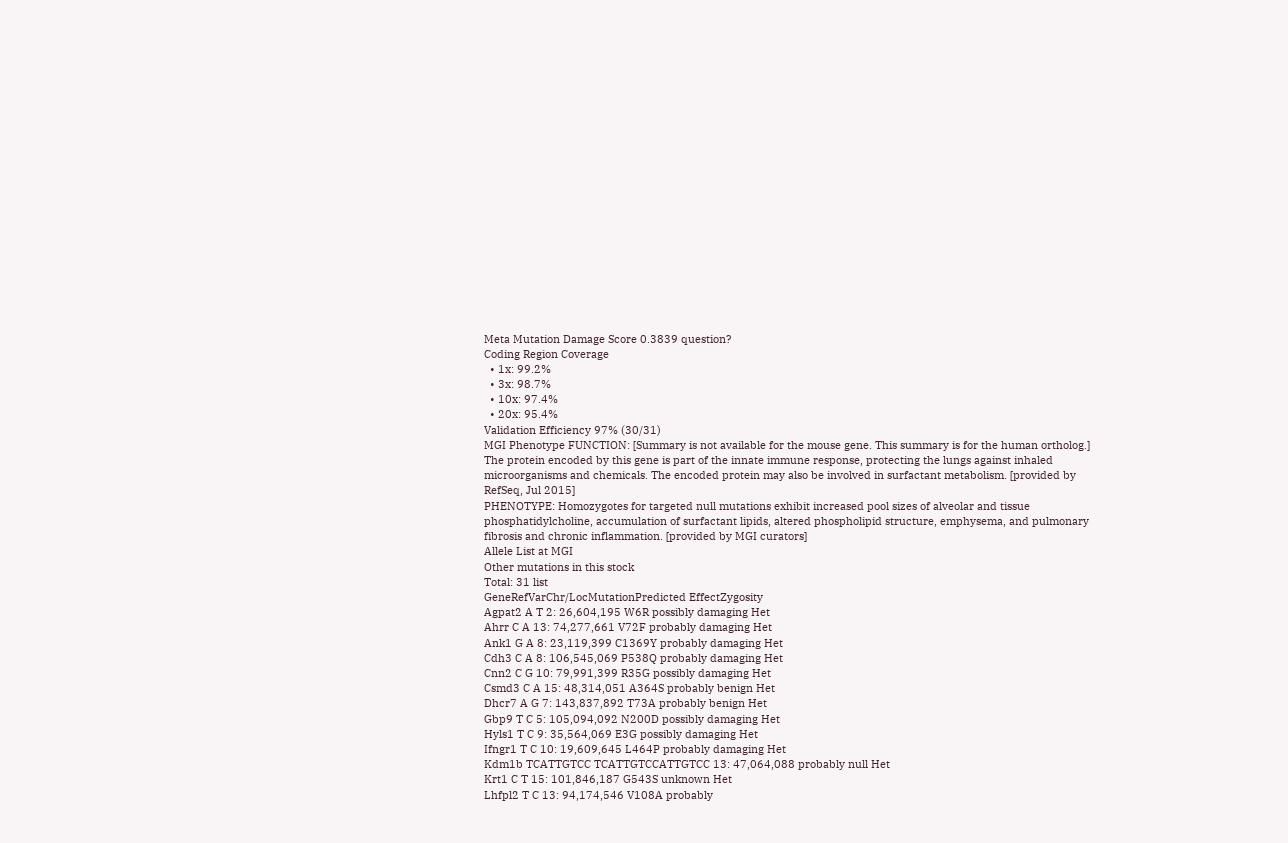Meta Mutation Damage Score 0.3839 question?
Coding Region Coverage
  • 1x: 99.2%
  • 3x: 98.7%
  • 10x: 97.4%
  • 20x: 95.4%
Validation Efficiency 97% (30/31)
MGI Phenotype FUNCTION: [Summary is not available for the mouse gene. This summary is for the human ortholog.] The protein encoded by this gene is part of the innate immune response, protecting the lungs against inhaled microorganisms and chemicals. The encoded protein may also be involved in surfactant metabolism. [provided by RefSeq, Jul 2015]
PHENOTYPE: Homozygotes for targeted null mutations exhibit increased pool sizes of alveolar and tissue phosphatidylcholine, accumulation of surfactant lipids, altered phospholipid structure, emphysema, and pulmonary fibrosis and chronic inflammation. [provided by MGI curators]
Allele List at MGI
Other mutations in this stock
Total: 31 list
GeneRefVarChr/LocMutationPredicted EffectZygosity
Agpat2 A T 2: 26,604,195 W6R possibly damaging Het
Ahrr C A 13: 74,277,661 V72F probably damaging Het
Ank1 G A 8: 23,119,399 C1369Y probably damaging Het
Cdh3 C A 8: 106,545,069 P538Q probably damaging Het
Cnn2 C G 10: 79,991,399 R35G possibly damaging Het
Csmd3 C A 15: 48,314,051 A364S probably benign Het
Dhcr7 A G 7: 143,837,892 T73A probably benign Het
Gbp9 T C 5: 105,094,092 N200D possibly damaging Het
Hyls1 T C 9: 35,564,069 E3G possibly damaging Het
Ifngr1 T C 10: 19,609,645 L464P probably damaging Het
Kdm1b TCATTGTCC TCATTGTCCATTGTCC 13: 47,064,088 probably null Het
Krt1 C T 15: 101,846,187 G543S unknown Het
Lhfpl2 T C 13: 94,174,546 V108A probably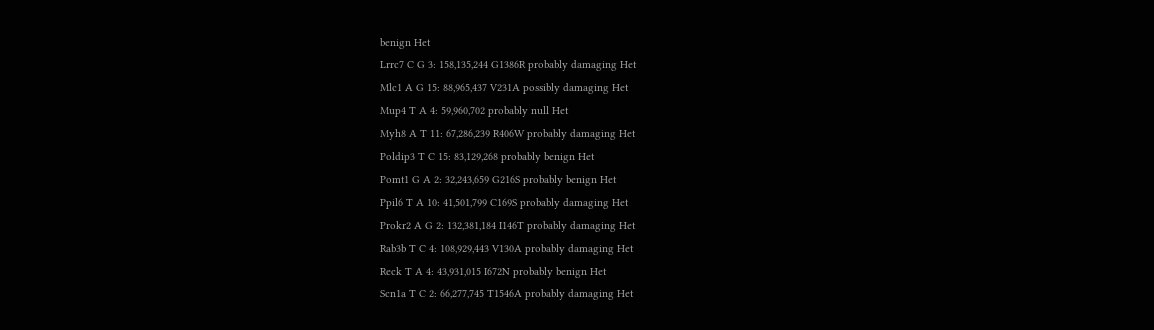benign Het
Lrrc7 C G 3: 158,135,244 G1386R probably damaging Het
Mlc1 A G 15: 88,965,437 V231A possibly damaging Het
Mup4 T A 4: 59,960,702 probably null Het
Myh8 A T 11: 67,286,239 R406W probably damaging Het
Poldip3 T C 15: 83,129,268 probably benign Het
Pomt1 G A 2: 32,243,659 G216S probably benign Het
Ppil6 T A 10: 41,501,799 C169S probably damaging Het
Prokr2 A G 2: 132,381,184 I146T probably damaging Het
Rab3b T C 4: 108,929,443 V130A probably damaging Het
Reck T A 4: 43,931,015 I672N probably benign Het
Scn1a T C 2: 66,277,745 T1546A probably damaging Het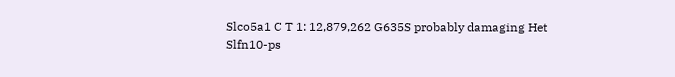Slco5a1 C T 1: 12,879,262 G635S probably damaging Het
Slfn10-ps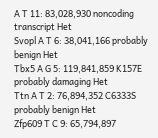A T 11: 83,028,930 noncoding transcript Het
Svopl A T 6: 38,041,166 probably benign Het
Tbx5 A G 5: 119,841,859 K157E probably damaging Het
Ttn A T 2: 76,894,352 C6333S probably benign Het
Zfp609 T C 9: 65,794,897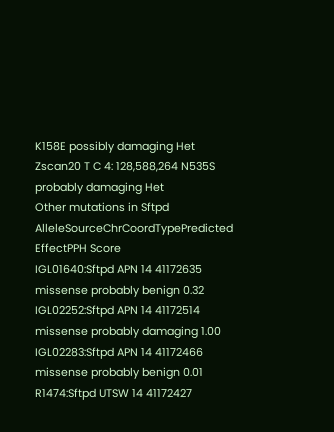K158E possibly damaging Het
Zscan20 T C 4: 128,588,264 N535S probably damaging Het
Other mutations in Sftpd
AlleleSourceChrCoordTypePredicted EffectPPH Score
IGL01640:Sftpd APN 14 41172635 missense probably benign 0.32
IGL02252:Sftpd APN 14 41172514 missense probably damaging 1.00
IGL02283:Sftpd APN 14 41172466 missense probably benign 0.01
R1474:Sftpd UTSW 14 41172427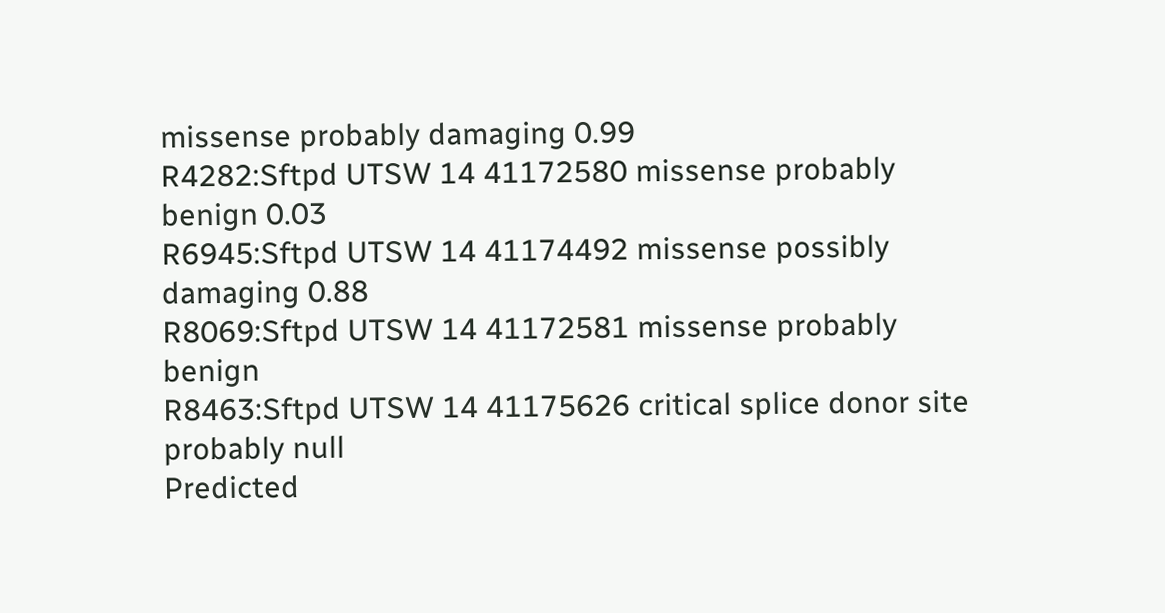missense probably damaging 0.99
R4282:Sftpd UTSW 14 41172580 missense probably benign 0.03
R6945:Sftpd UTSW 14 41174492 missense possibly damaging 0.88
R8069:Sftpd UTSW 14 41172581 missense probably benign
R8463:Sftpd UTSW 14 41175626 critical splice donor site probably null
Predicted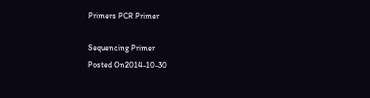Primers PCR Primer

Sequencing Primer
Posted On2014-10-30